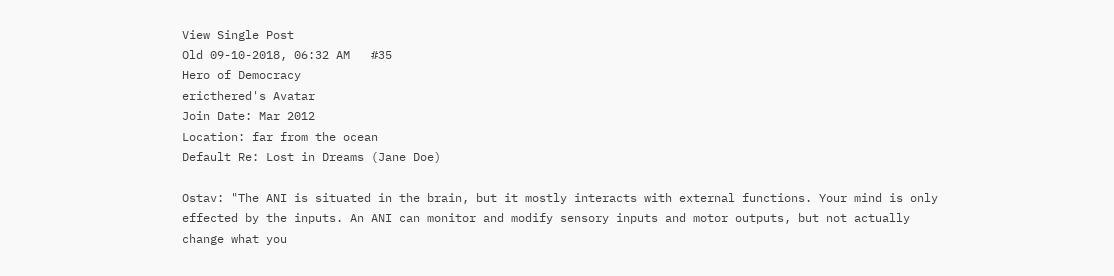View Single Post
Old 09-10-2018, 06:32 AM   #35
Hero of Democracy
ericthered's Avatar
Join Date: Mar 2012
Location: far from the ocean
Default Re: Lost in Dreams (Jane Doe)

Ostav: "The ANI is situated in the brain, but it mostly interacts with external functions. Your mind is only effected by the inputs. An ANI can monitor and modify sensory inputs and motor outputs, but not actually change what you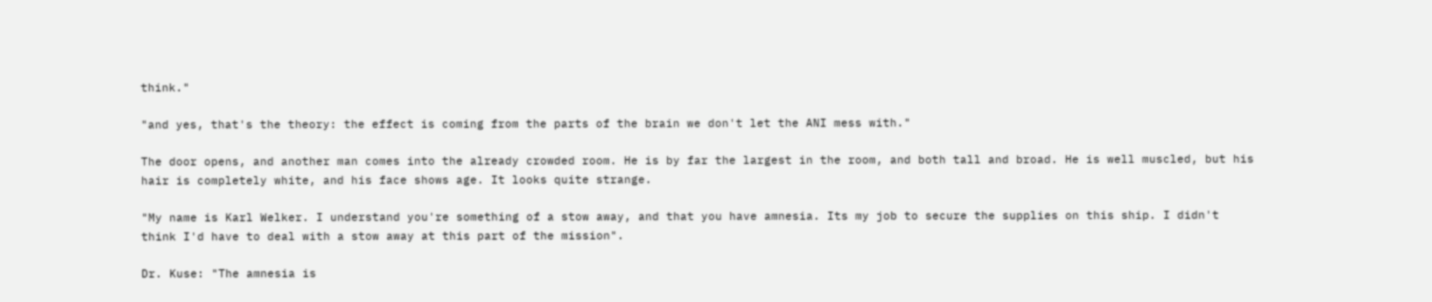think."

"and yes, that's the theory: the effect is coming from the parts of the brain we don't let the ANI mess with."

The door opens, and another man comes into the already crowded room. He is by far the largest in the room, and both tall and broad. He is well muscled, but his hair is completely white, and his face shows age. It looks quite strange.

"My name is Karl Welker. I understand you're something of a stow away, and that you have amnesia. Its my job to secure the supplies on this ship. I didn't think I'd have to deal with a stow away at this part of the mission".

Dr. Kuse: "The amnesia is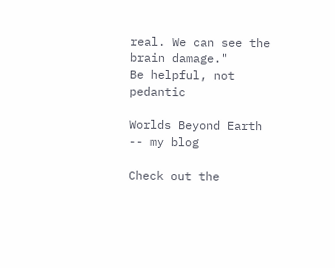real. We can see the brain damage."
Be helpful, not pedantic

Worlds Beyond Earth -- my blog

Check out the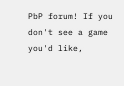PbP forum! If you don't see a game you'd like,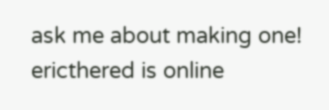ask me about making one!
ericthered is online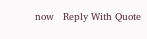now   Reply With Quote